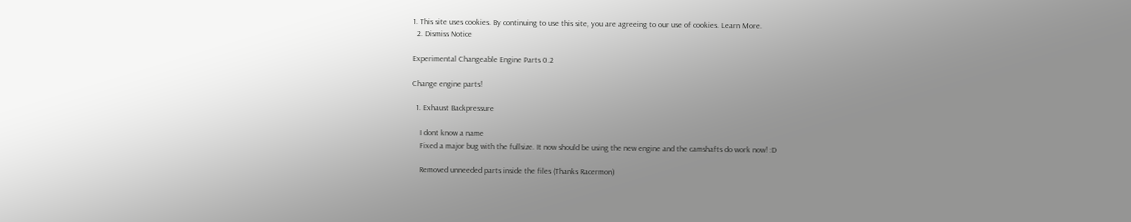1. This site uses cookies. By continuing to use this site, you are agreeing to our use of cookies. Learn More.
  2. Dismiss Notice

Experimental Changeable Engine Parts 0.2

Change engine parts!

  1. Exhaust Backpressure

    I dont know a name
    Fixed a major bug with the fullsize. It now should be using the new engine and the camshafts do work now! :D

    Removed unneeded parts inside the files (Thanks Racermon)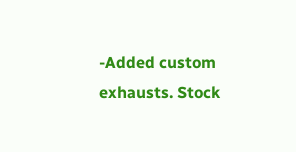-Added custom exhausts. Stock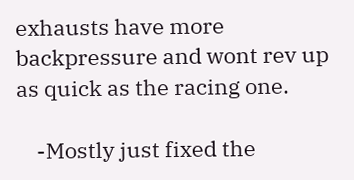exhausts have more backpressure and wont rev up as quick as the racing one.

    -Mostly just fixed the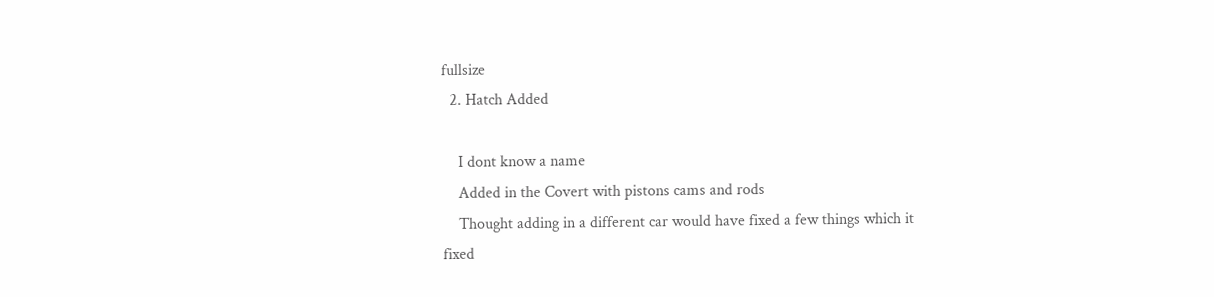fullsize
  2. Hatch Added

    I dont know a name
    Added in the Covert with pistons cams and rods
    Thought adding in a different car would have fixed a few things which it fixed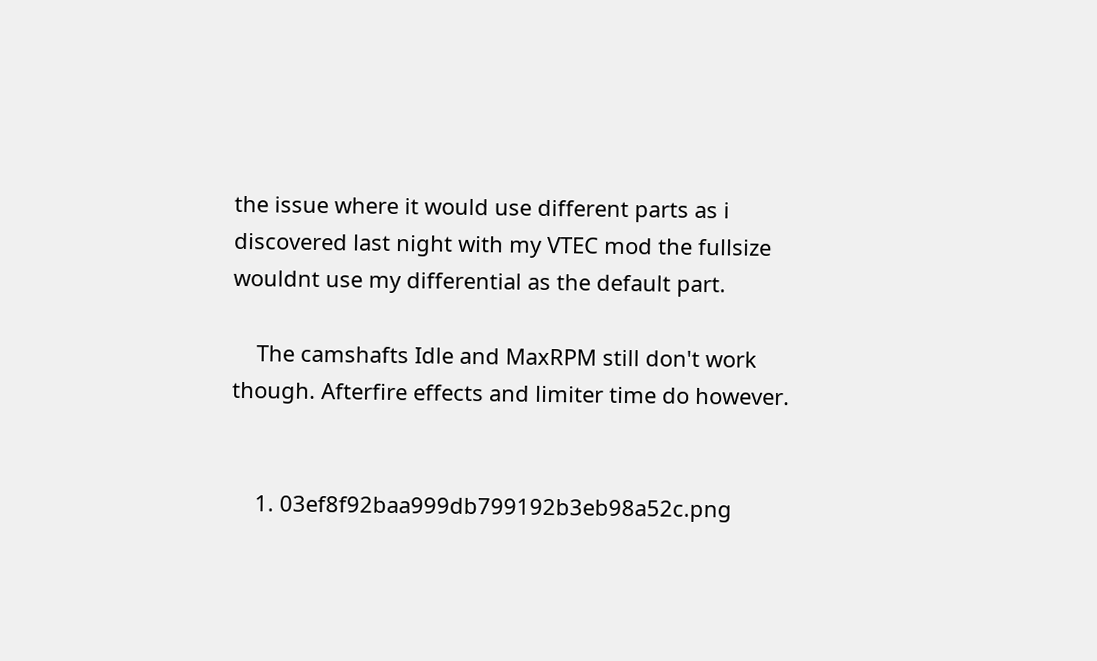the issue where it would use different parts as i discovered last night with my VTEC mod the fullsize wouldnt use my differential as the default part.

    The camshafts Idle and MaxRPM still don't work though. Afterfire effects and limiter time do however.


    1. 03ef8f92baa999db799192b3eb98a52c.png